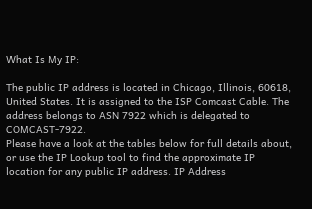What Is My IP:

The public IP address is located in Chicago, Illinois, 60618, United States. It is assigned to the ISP Comcast Cable. The address belongs to ASN 7922 which is delegated to COMCAST-7922.
Please have a look at the tables below for full details about, or use the IP Lookup tool to find the approximate IP location for any public IP address. IP Address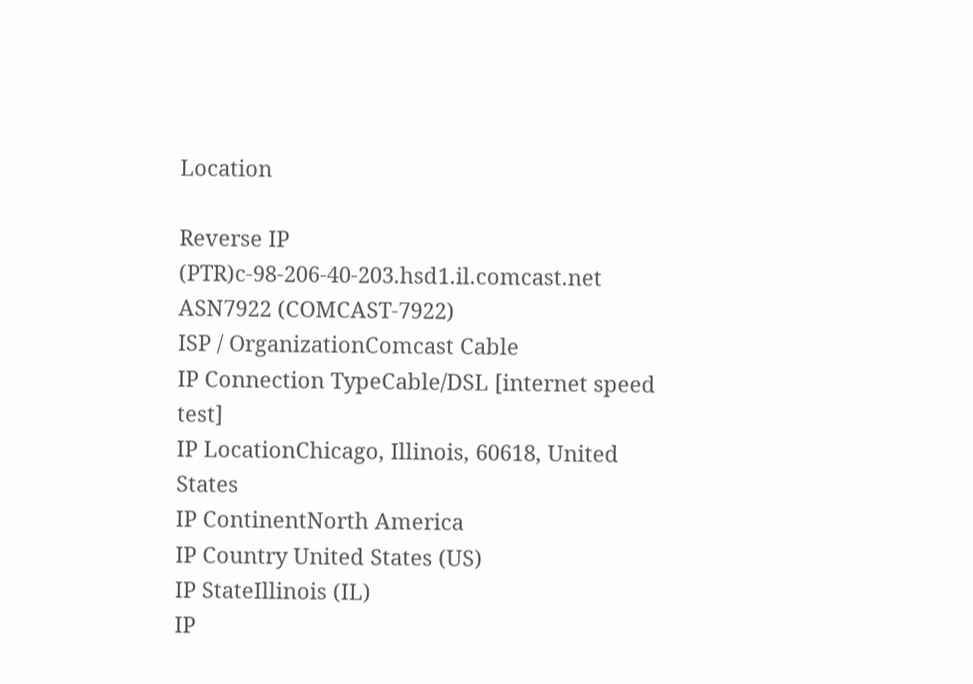Location

Reverse IP (PTR)c-98-206-40-203.hsd1.il.comcast.net
ASN7922 (COMCAST-7922)
ISP / OrganizationComcast Cable
IP Connection TypeCable/DSL [internet speed test]
IP LocationChicago, Illinois, 60618, United States
IP ContinentNorth America
IP Country United States (US)
IP StateIllinois (IL)
IP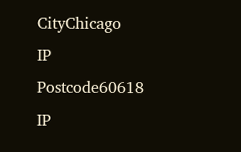CityChicago
IP Postcode60618
IP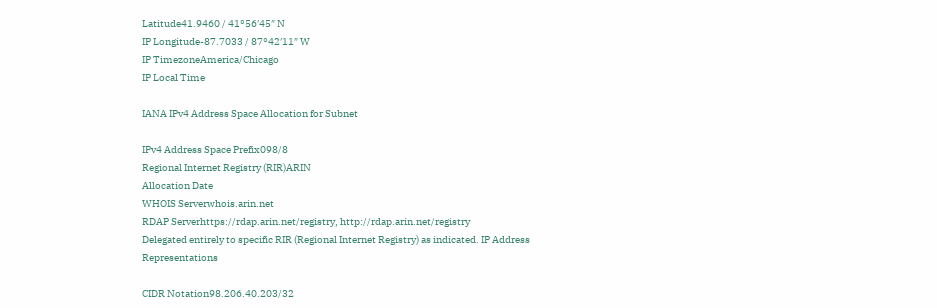Latitude41.9460 / 41°56′45″ N
IP Longitude-87.7033 / 87°42′11″ W
IP TimezoneAmerica/Chicago
IP Local Time

IANA IPv4 Address Space Allocation for Subnet

IPv4 Address Space Prefix098/8
Regional Internet Registry (RIR)ARIN
Allocation Date
WHOIS Serverwhois.arin.net
RDAP Serverhttps://rdap.arin.net/registry, http://rdap.arin.net/registry
Delegated entirely to specific RIR (Regional Internet Registry) as indicated. IP Address Representations

CIDR Notation98.206.40.203/32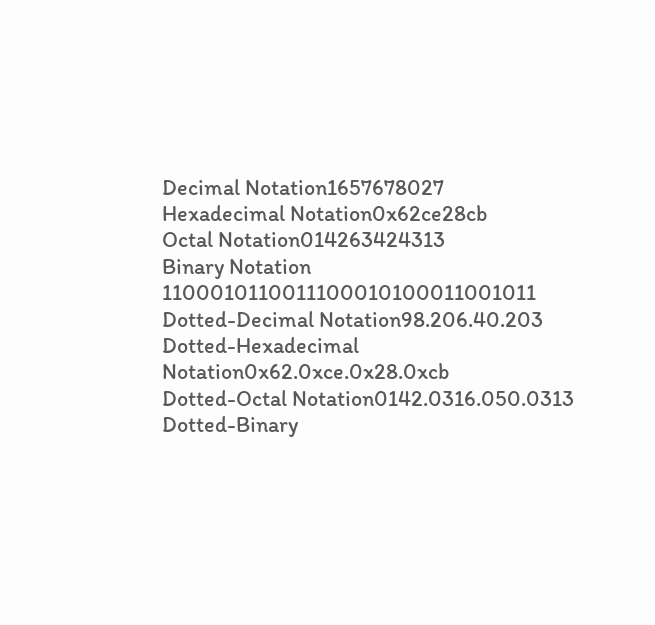Decimal Notation1657678027
Hexadecimal Notation0x62ce28cb
Octal Notation014263424313
Binary Notation 1100010110011100010100011001011
Dotted-Decimal Notation98.206.40.203
Dotted-Hexadecimal Notation0x62.0xce.0x28.0xcb
Dotted-Octal Notation0142.0316.050.0313
Dotted-Binary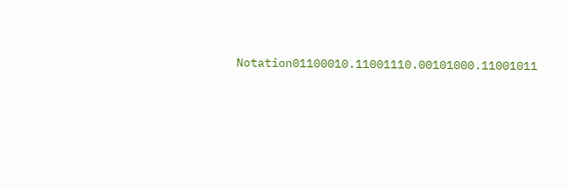Notation01100010.11001110.00101000.11001011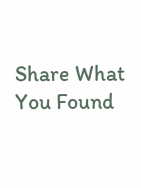Share What You Found